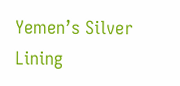Yemen’s Silver Lining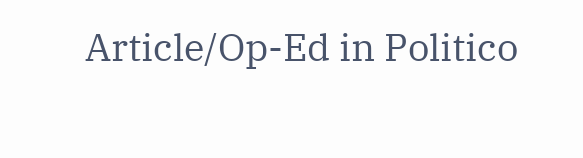Article/Op-Ed in Politico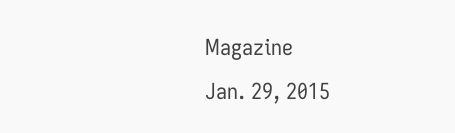Magazine
Jan. 29, 2015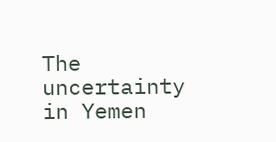The uncertainty in Yemen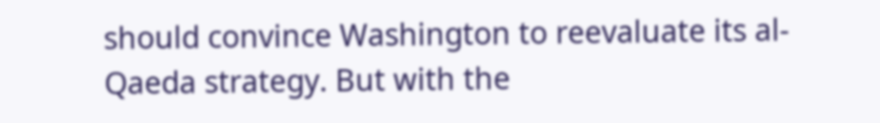should convince Washington to reevaluate its al-Qaeda strategy. But with the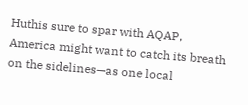Huthis sure to spar with AQAP, America might want to catch its breath on the sidelines—as one local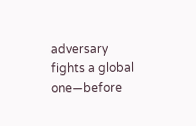adversary fights a global one—before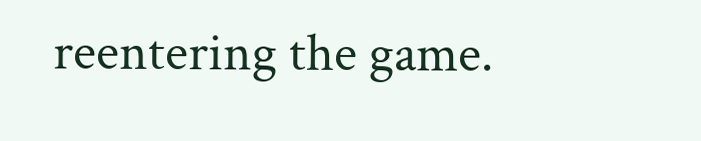reentering the game.